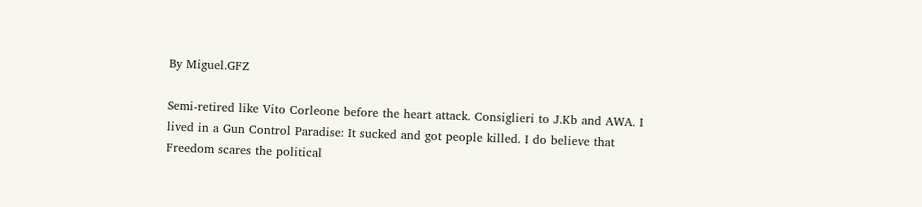By Miguel.GFZ

Semi-retired like Vito Corleone before the heart attack. Consiglieri to J.Kb and AWA. I lived in a Gun Control Paradise: It sucked and got people killed. I do believe that Freedom scares the political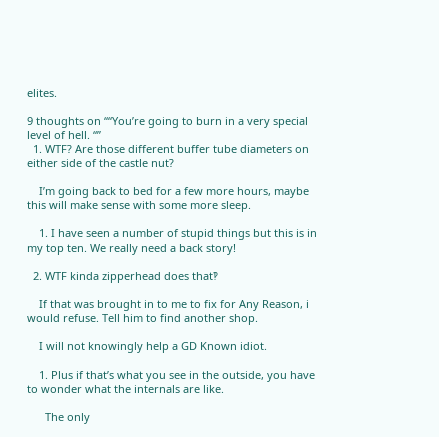elites.

9 thoughts on ““You’re going to burn in a very special level of hell. “”
  1. WTF? Are those different buffer tube diameters on either side of the castle nut?

    I’m going back to bed for a few more hours, maybe this will make sense with some more sleep.

    1. I have seen a number of stupid things but this is in my top ten. We really need a back story!

  2. WTF kinda zipperhead does that‽

    If that was brought in to me to fix for Any Reason, i would refuse. Tell him to find another shop.

    I will not knowingly help a GD Known idiot.

    1. Plus if that’s what you see in the outside, you have to wonder what the internals are like.

      The only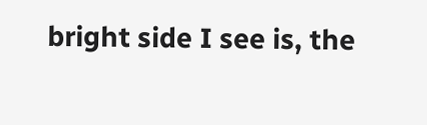bright side I see is, the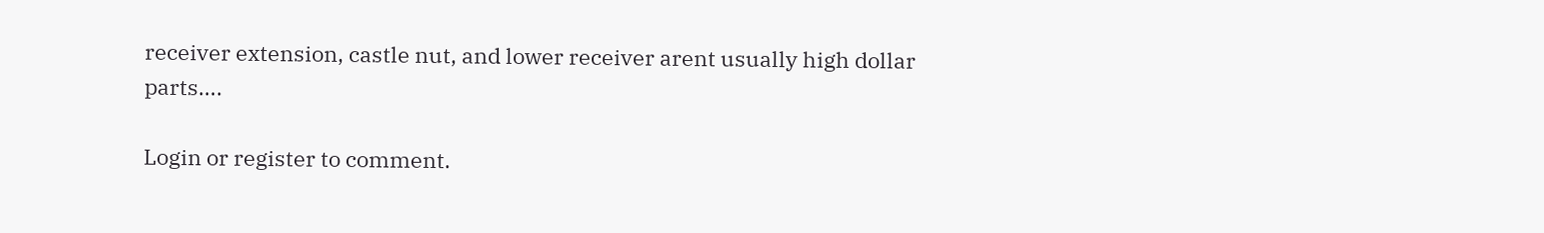receiver extension, castle nut, and lower receiver arent usually high dollar parts….

Login or register to comment.